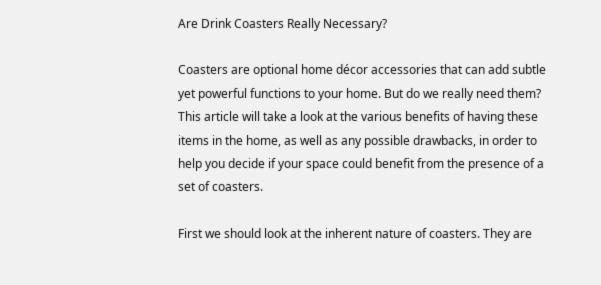Are Drink Coasters Really Necessary?

Coasters are optional home décor accessories that can add subtle yet powerful functions to your home. But do we really need them? This article will take a look at the various benefits of having these items in the home, as well as any possible drawbacks, in order to help you decide if your space could benefit from the presence of a set of coasters.

First we should look at the inherent nature of coasters. They are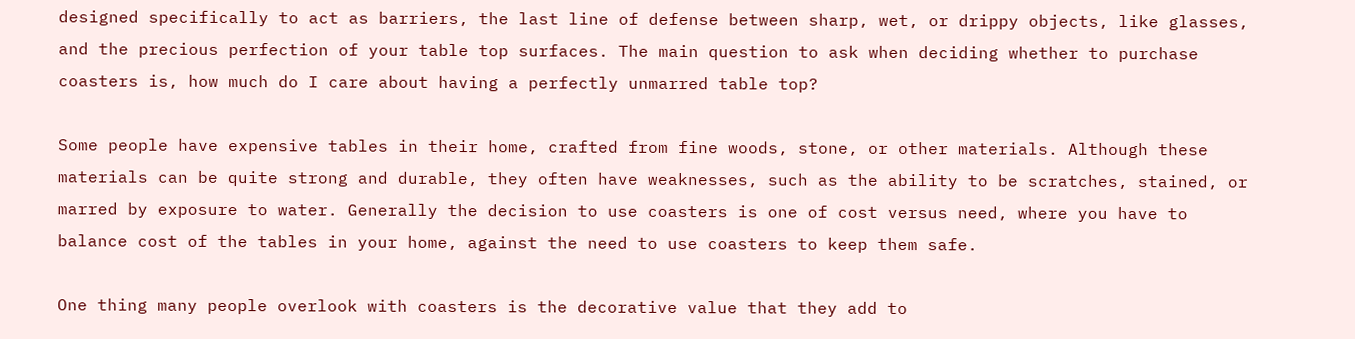designed specifically to act as barriers, the last line of defense between sharp, wet, or drippy objects, like glasses, and the precious perfection of your table top surfaces. The main question to ask when deciding whether to purchase coasters is, how much do I care about having a perfectly unmarred table top?

Some people have expensive tables in their home, crafted from fine woods, stone, or other materials. Although these materials can be quite strong and durable, they often have weaknesses, such as the ability to be scratches, stained, or marred by exposure to water. Generally the decision to use coasters is one of cost versus need, where you have to balance cost of the tables in your home, against the need to use coasters to keep them safe.

One thing many people overlook with coasters is the decorative value that they add to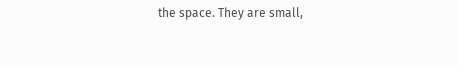the space. They are small,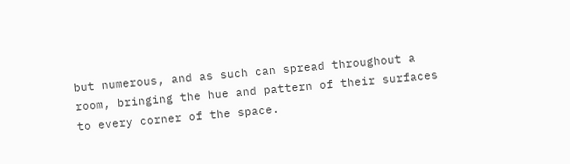but numerous, and as such can spread throughout a room, bringing the hue and pattern of their surfaces to every corner of the space.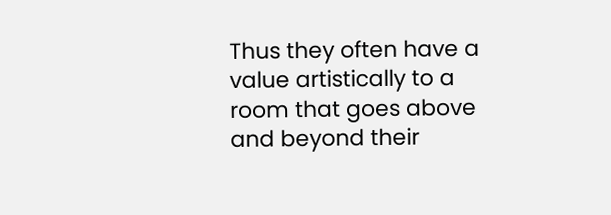Thus they often have a value artistically to a room that goes above and beyond their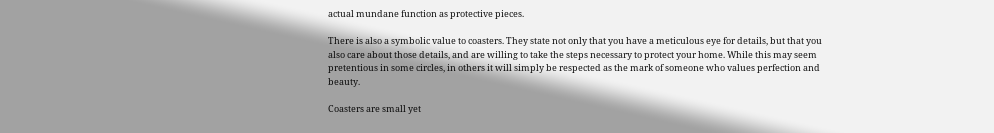actual mundane function as protective pieces.

There is also a symbolic value to coasters. They state not only that you have a meticulous eye for details, but that you also care about those details, and are willing to take the steps necessary to protect your home. While this may seem pretentious in some circles, in others it will simply be respected as the mark of someone who values perfection and beauty.

Coasters are small yet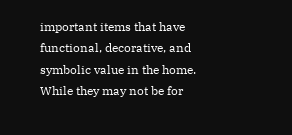important items that have functional, decorative, and symbolic value in the home. While they may not be for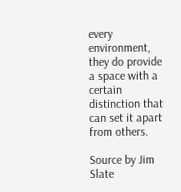every environment, they do provide a space with a certain distinction that can set it apart from others.

Source by Jim Slate